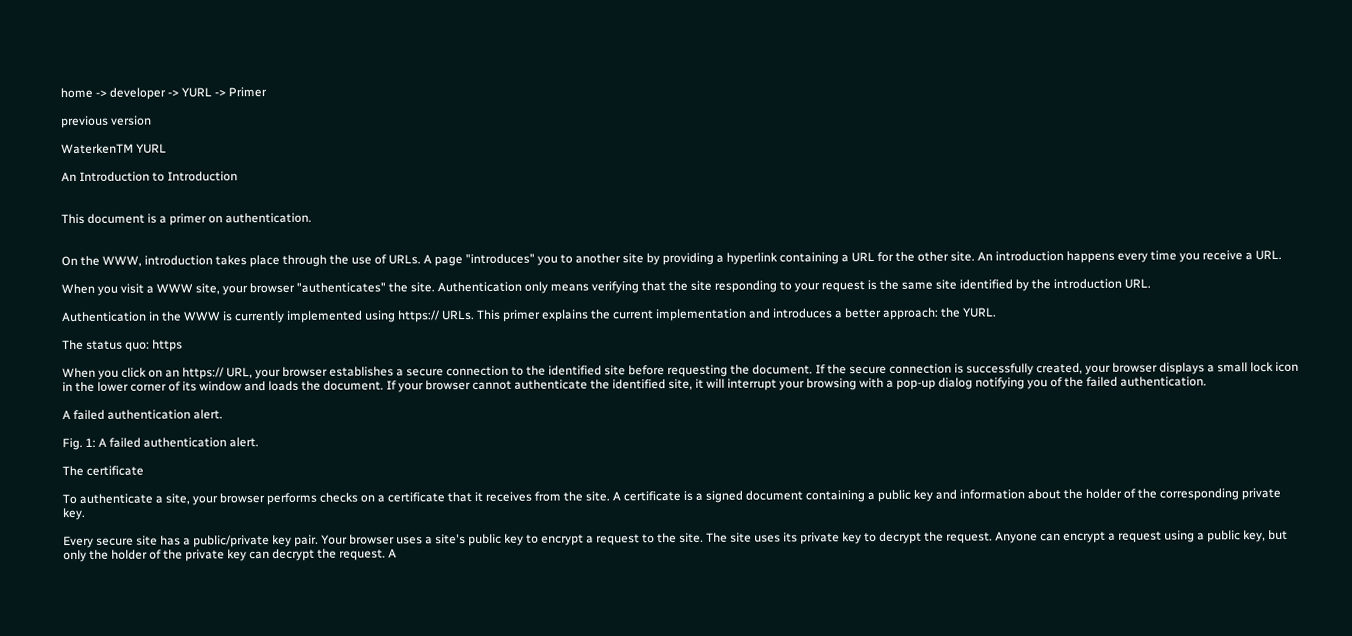home -> developer -> YURL -> Primer

previous version

WaterkenTM YURL

An Introduction to Introduction


This document is a primer on authentication.


On the WWW, introduction takes place through the use of URLs. A page "introduces" you to another site by providing a hyperlink containing a URL for the other site. An introduction happens every time you receive a URL.

When you visit a WWW site, your browser "authenticates" the site. Authentication only means verifying that the site responding to your request is the same site identified by the introduction URL.

Authentication in the WWW is currently implemented using https:// URLs. This primer explains the current implementation and introduces a better approach: the YURL.

The status quo: https

When you click on an https:// URL, your browser establishes a secure connection to the identified site before requesting the document. If the secure connection is successfully created, your browser displays a small lock icon in the lower corner of its window and loads the document. If your browser cannot authenticate the identified site, it will interrupt your browsing with a pop-up dialog notifying you of the failed authentication.

A failed authentication alert.

Fig. 1: A failed authentication alert.

The certificate

To authenticate a site, your browser performs checks on a certificate that it receives from the site. A certificate is a signed document containing a public key and information about the holder of the corresponding private key.

Every secure site has a public/private key pair. Your browser uses a site's public key to encrypt a request to the site. The site uses its private key to decrypt the request. Anyone can encrypt a request using a public key, but only the holder of the private key can decrypt the request. A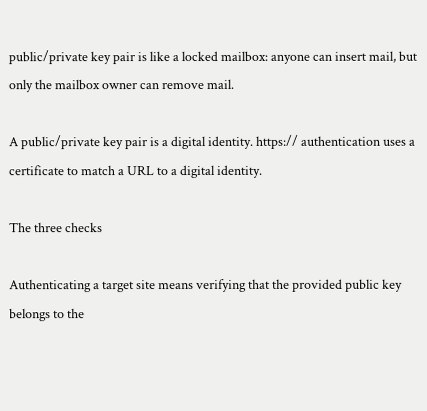public/private key pair is like a locked mailbox: anyone can insert mail, but only the mailbox owner can remove mail.

A public/private key pair is a digital identity. https:// authentication uses a certificate to match a URL to a digital identity.

The three checks

Authenticating a target site means verifying that the provided public key belongs to the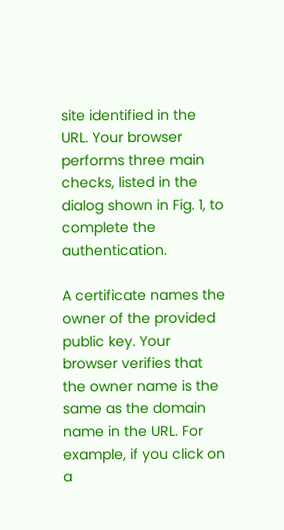site identified in the URL. Your browser performs three main checks, listed in the dialog shown in Fig. 1, to complete the authentication.

A certificate names the owner of the provided public key. Your browser verifies that the owner name is the same as the domain name in the URL. For example, if you click on a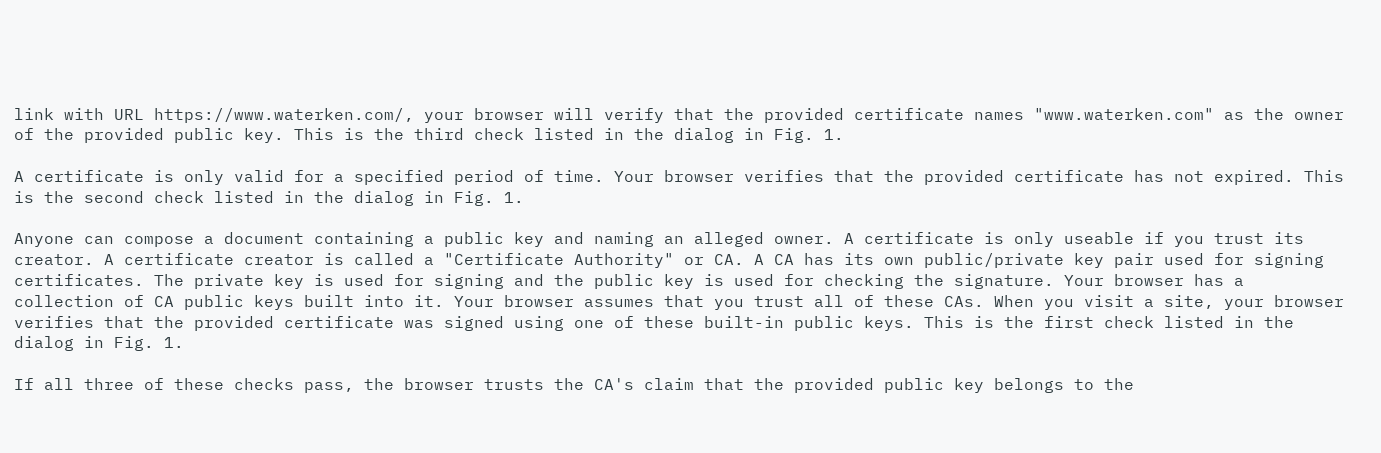link with URL https://www.waterken.com/, your browser will verify that the provided certificate names "www.waterken.com" as the owner of the provided public key. This is the third check listed in the dialog in Fig. 1.

A certificate is only valid for a specified period of time. Your browser verifies that the provided certificate has not expired. This is the second check listed in the dialog in Fig. 1.

Anyone can compose a document containing a public key and naming an alleged owner. A certificate is only useable if you trust its creator. A certificate creator is called a "Certificate Authority" or CA. A CA has its own public/private key pair used for signing certificates. The private key is used for signing and the public key is used for checking the signature. Your browser has a collection of CA public keys built into it. Your browser assumes that you trust all of these CAs. When you visit a site, your browser verifies that the provided certificate was signed using one of these built-in public keys. This is the first check listed in the dialog in Fig. 1.

If all three of these checks pass, the browser trusts the CA's claim that the provided public key belongs to the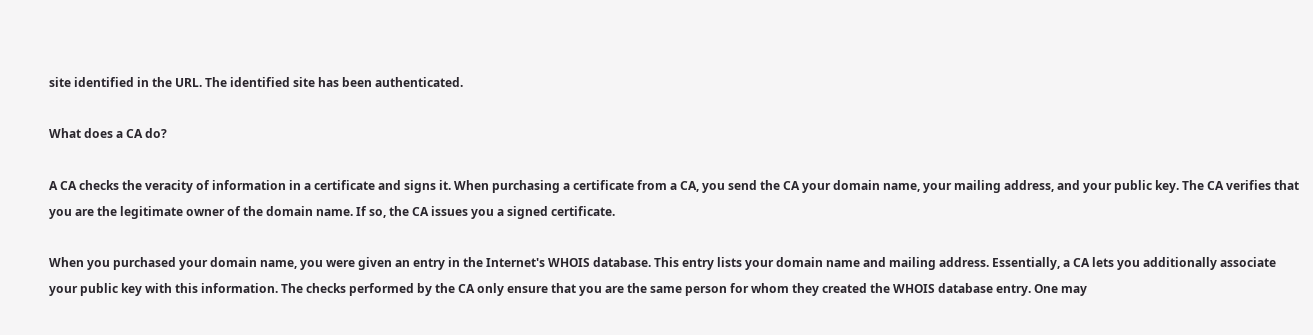site identified in the URL. The identified site has been authenticated.

What does a CA do?

A CA checks the veracity of information in a certificate and signs it. When purchasing a certificate from a CA, you send the CA your domain name, your mailing address, and your public key. The CA verifies that you are the legitimate owner of the domain name. If so, the CA issues you a signed certificate.

When you purchased your domain name, you were given an entry in the Internet's WHOIS database. This entry lists your domain name and mailing address. Essentially, a CA lets you additionally associate your public key with this information. The checks performed by the CA only ensure that you are the same person for whom they created the WHOIS database entry. One may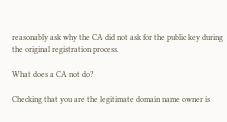reasonably ask why the CA did not ask for the public key during the original registration process.

What does a CA not do?

Checking that you are the legitimate domain name owner is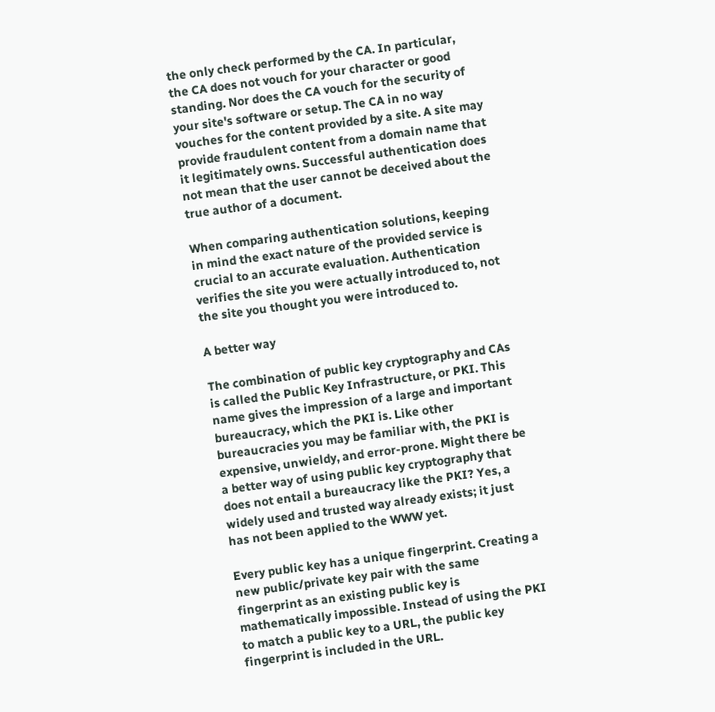the only check performed by the CA. In particular, the CA does not vouch for your character or good standing. Nor does the CA vouch for the security of your site's software or setup. The CA in no way vouches for the content provided by a site. A site may provide fraudulent content from a domain name that it legitimately owns. Successful authentication does not mean that the user cannot be deceived about the true author of a document.

When comparing authentication solutions, keeping in mind the exact nature of the provided service is crucial to an accurate evaluation. Authentication verifies the site you were actually introduced to, not the site you thought you were introduced to.

A better way

The combination of public key cryptography and CAs is called the Public Key Infrastructure, or PKI. This name gives the impression of a large and important bureaucracy, which the PKI is. Like other bureaucracies you may be familiar with, the PKI is expensive, unwieldy, and error-prone. Might there be a better way of using public key cryptography that does not entail a bureaucracy like the PKI? Yes, a widely used and trusted way already exists; it just has not been applied to the WWW yet.

Every public key has a unique fingerprint. Creating a new public/private key pair with the same fingerprint as an existing public key is mathematically impossible. Instead of using the PKI to match a public key to a URL, the public key fingerprint is included in the URL.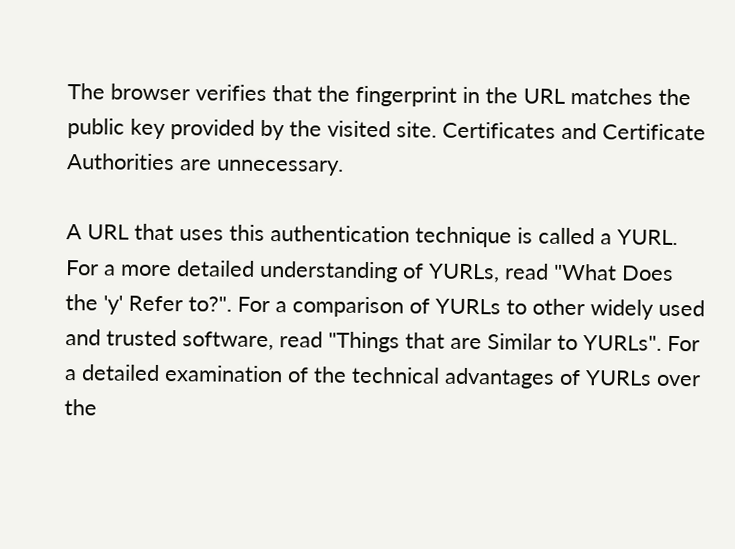The browser verifies that the fingerprint in the URL matches the public key provided by the visited site. Certificates and Certificate Authorities are unnecessary.

A URL that uses this authentication technique is called a YURL. For a more detailed understanding of YURLs, read "What Does the 'y' Refer to?". For a comparison of YURLs to other widely used and trusted software, read "Things that are Similar to YURLs". For a detailed examination of the technical advantages of YURLs over the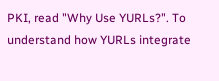PKI, read "Why Use YURLs?". To understand how YURLs integrate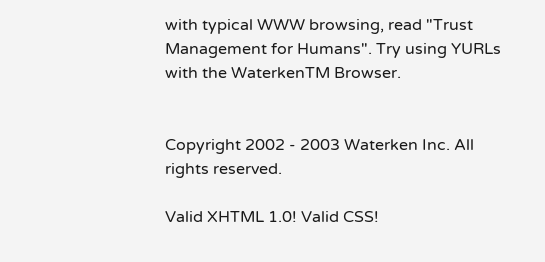with typical WWW browsing, read "Trust Management for Humans". Try using YURLs with the WaterkenTM Browser.


Copyright 2002 - 2003 Waterken Inc. All rights reserved.

Valid XHTML 1.0! Valid CSS!